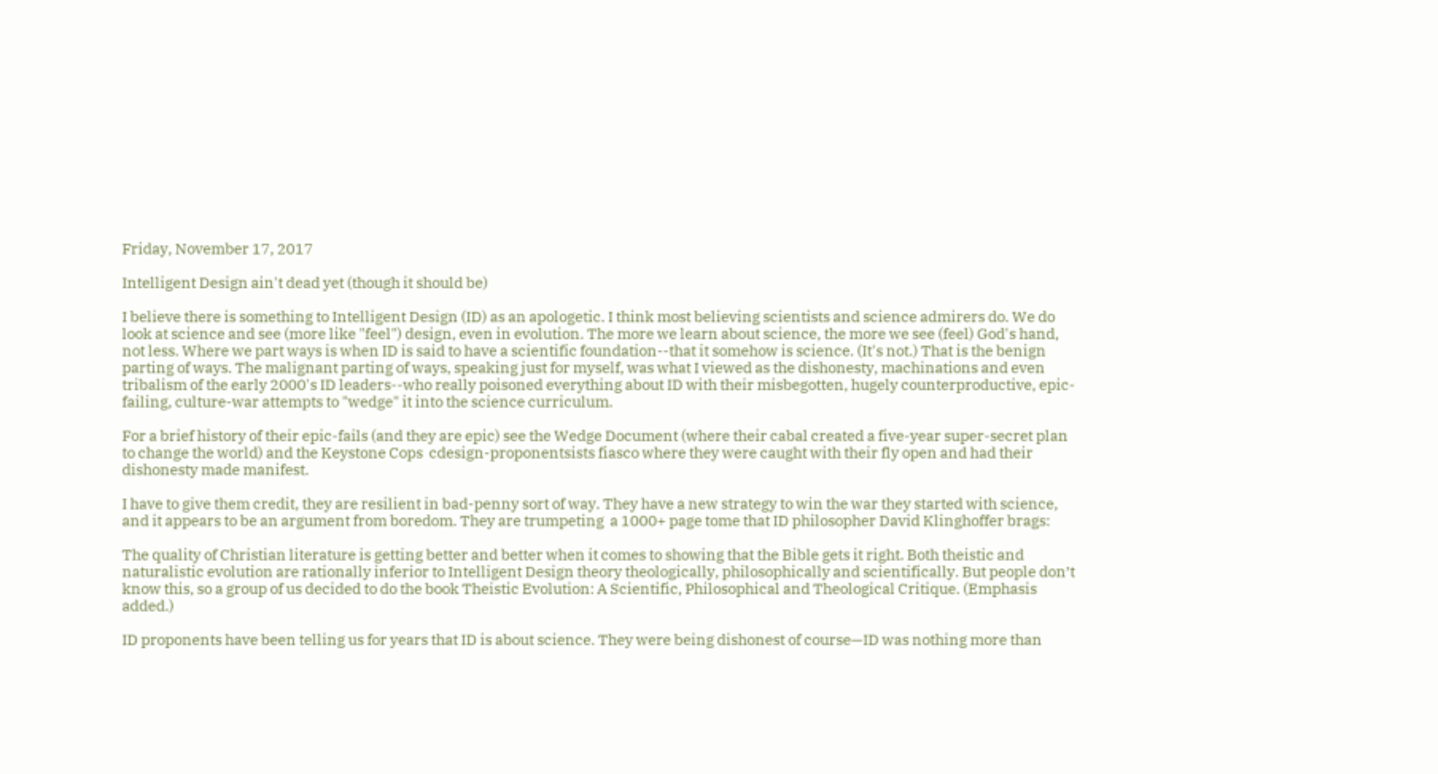Friday, November 17, 2017

Intelligent Design ain't dead yet (though it should be)

I believe there is something to Intelligent Design (ID) as an apologetic. I think most believing scientists and science admirers do. We do look at science and see (more like "feel") design, even in evolution. The more we learn about science, the more we see (feel) God's hand, not less. Where we part ways is when ID is said to have a scientific foundation--that it somehow is science. (It's not.) That is the benign parting of ways. The malignant parting of ways, speaking just for myself, was what I viewed as the dishonesty, machinations and even tribalism of the early 2000's ID leaders--who really poisoned everything about ID with their misbegotten, hugely counterproductive, epic-failing, culture-war attempts to "wedge" it into the science curriculum.

For a brief history of their epic-fails (and they are epic) see the Wedge Document (where their cabal created a five-year super-secret plan to change the world) and the Keystone Cops  cdesign-proponentsists fiasco where they were caught with their fly open and had their dishonesty made manifest.

I have to give them credit, they are resilient in bad-penny sort of way. They have a new strategy to win the war they started with science, and it appears to be an argument from boredom. They are trumpeting  a 1000+ page tome that ID philosopher David Klinghoffer brags:

The quality of Christian literature is getting better and better when it comes to showing that the Bible gets it right. Both theistic and naturalistic evolution are rationally inferior to Intelligent Design theory theologically, philosophically and scientifically. But people don’t know this, so a group of us decided to do the book Theistic Evolution: A Scientific, Philosophical and Theological Critique. (Emphasis added.)

ID proponents have been telling us for years that ID is about science. They were being dishonest of course—ID was nothing more than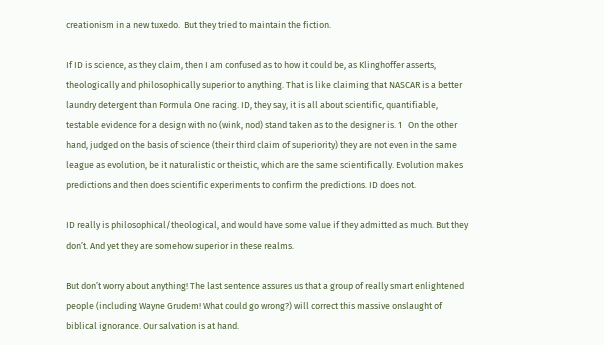creationism in a new tuxedo.  But they tried to maintain the fiction.

If ID is science, as they claim, then I am confused as to how it could be, as Klinghoffer asserts, theologically and philosophically superior to anything. That is like claiming that NASCAR is a better laundry detergent than Formula One racing. ID, they say, it is all about scientific, quantifiable, testable evidence for a design with no (wink, nod) stand taken as to the designer is. 1   On the other hand, judged on the basis of science (their third claim of superiority) they are not even in the same league as evolution, be it naturalistic or theistic, which are the same scientifically. Evolution makes predictions and then does scientific experiments to confirm the predictions. ID does not.

ID really is philosophical/theological, and would have some value if they admitted as much. But they don’t. And yet they are somehow superior in these realms.

But don’t worry about anything! The last sentence assures us that a group of really smart enlightened people (including Wayne Grudem! What could go wrong?) will correct this massive onslaught of biblical ignorance. Our salvation is at hand.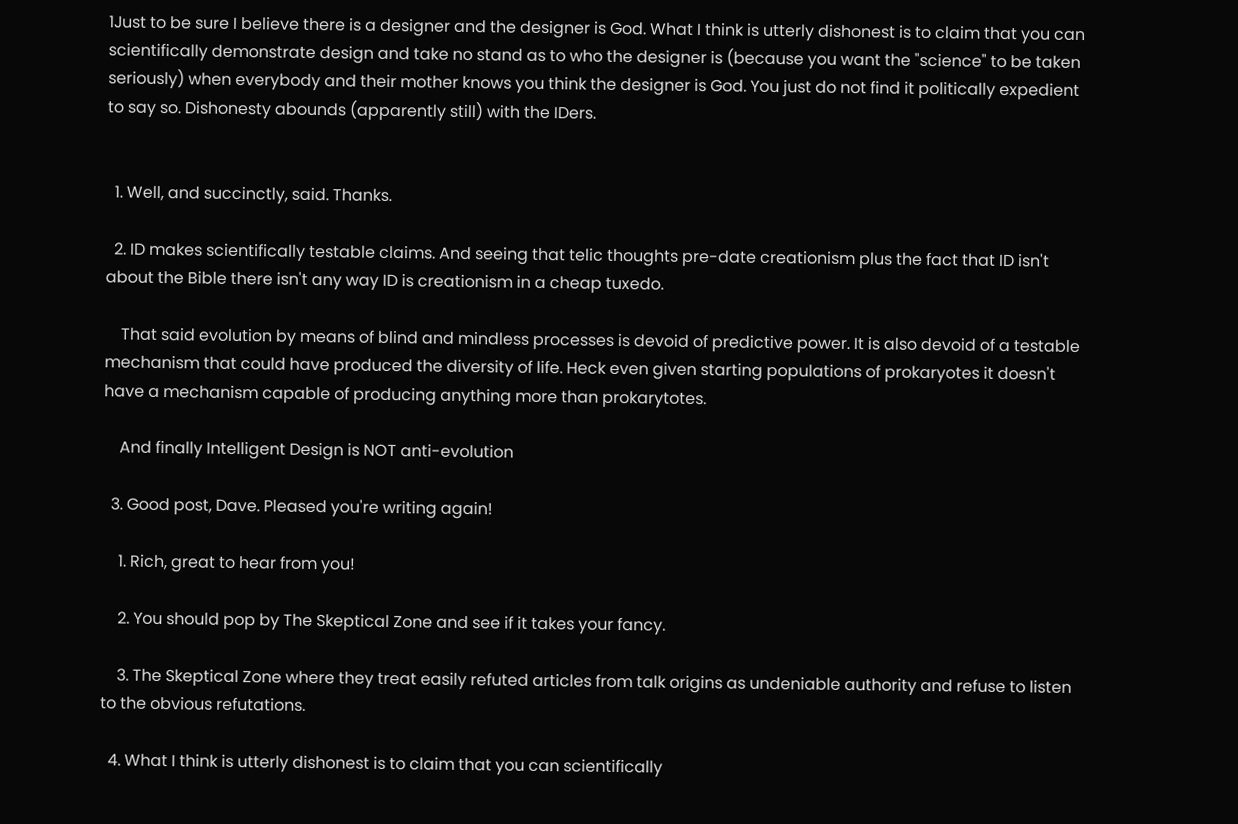1Just to be sure I believe there is a designer and the designer is God. What I think is utterly dishonest is to claim that you can scientifically demonstrate design and take no stand as to who the designer is (because you want the "science" to be taken seriously) when everybody and their mother knows you think the designer is God. You just do not find it politically expedient to say so. Dishonesty abounds (apparently still) with the IDers.


  1. Well, and succinctly, said. Thanks.

  2. ID makes scientifically testable claims. And seeing that telic thoughts pre-date creationism plus the fact that ID isn't about the Bible there isn't any way ID is creationism in a cheap tuxedo.

    That said evolution by means of blind and mindless processes is devoid of predictive power. It is also devoid of a testable mechanism that could have produced the diversity of life. Heck even given starting populations of prokaryotes it doesn't have a mechanism capable of producing anything more than prokarytotes.

    And finally Intelligent Design is NOT anti-evolution

  3. Good post, Dave. Pleased you're writing again!

    1. Rich, great to hear from you!

    2. You should pop by The Skeptical Zone and see if it takes your fancy.

    3. The Skeptical Zone where they treat easily refuted articles from talk origins as undeniable authority and refuse to listen to the obvious refutations.

  4. What I think is utterly dishonest is to claim that you can scientifically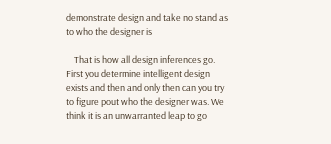demonstrate design and take no stand as to who the designer is

    That is how all design inferences go. First you determine intelligent design exists and then and only then can you try to figure pout who the designer was. We think it is an unwarranted leap to go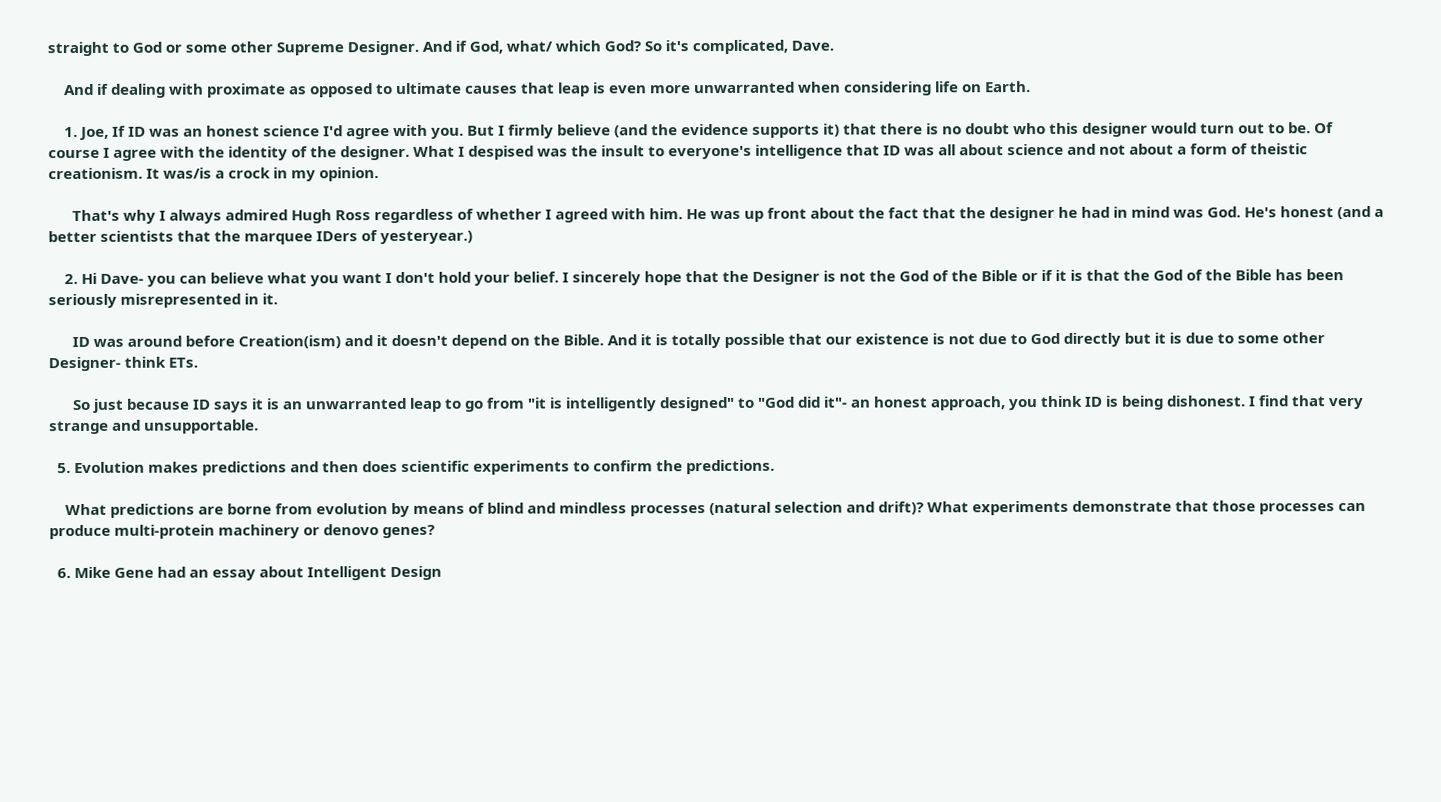straight to God or some other Supreme Designer. And if God, what/ which God? So it's complicated, Dave.

    And if dealing with proximate as opposed to ultimate causes that leap is even more unwarranted when considering life on Earth.

    1. Joe, If ID was an honest science I'd agree with you. But I firmly believe (and the evidence supports it) that there is no doubt who this designer would turn out to be. Of course I agree with the identity of the designer. What I despised was the insult to everyone's intelligence that ID was all about science and not about a form of theistic creationism. It was/is a crock in my opinion.

      That's why I always admired Hugh Ross regardless of whether I agreed with him. He was up front about the fact that the designer he had in mind was God. He's honest (and a better scientists that the marquee IDers of yesteryear.)

    2. Hi Dave- you can believe what you want I don't hold your belief. I sincerely hope that the Designer is not the God of the Bible or if it is that the God of the Bible has been seriously misrepresented in it.

      ID was around before Creation(ism) and it doesn't depend on the Bible. And it is totally possible that our existence is not due to God directly but it is due to some other Designer- think ETs.

      So just because ID says it is an unwarranted leap to go from "it is intelligently designed" to "God did it"- an honest approach, you think ID is being dishonest. I find that very strange and unsupportable.

  5. Evolution makes predictions and then does scientific experiments to confirm the predictions.

    What predictions are borne from evolution by means of blind and mindless processes (natural selection and drift)? What experiments demonstrate that those processes can produce multi-protein machinery or denovo genes?

  6. Mike Gene had an essay about Intelligent Design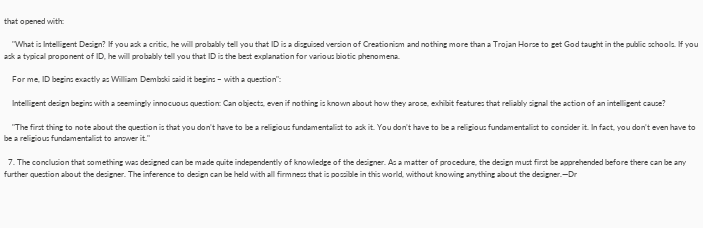that opened with:

    "What is Intelligent Design? If you ask a critic, he will probably tell you that ID is a disguised version of Creationism and nothing more than a Trojan Horse to get God taught in the public schools. If you ask a typical proponent of ID, he will probably tell you that ID is the best explanation for various biotic phenomena.

    For me, ID begins exactly as William Dembski said it begins – with a question":

    Intelligent design begins with a seemingly innocuous question: Can objects, even if nothing is known about how they arose, exhibit features that reliably signal the action of an intelligent cause?

    "The first thing to note about the question is that you don’t have to be a religious fundamentalist to ask it. You don’t have to be a religious fundamentalist to consider it. In fact, you don’t even have to be a religious fundamentalist to answer it."

  7. The conclusion that something was designed can be made quite independently of knowledge of the designer. As a matter of procedure, the design must first be apprehended before there can be any further question about the designer. The inference to design can be held with all firmness that is possible in this world, without knowing anything about the designer.—Dr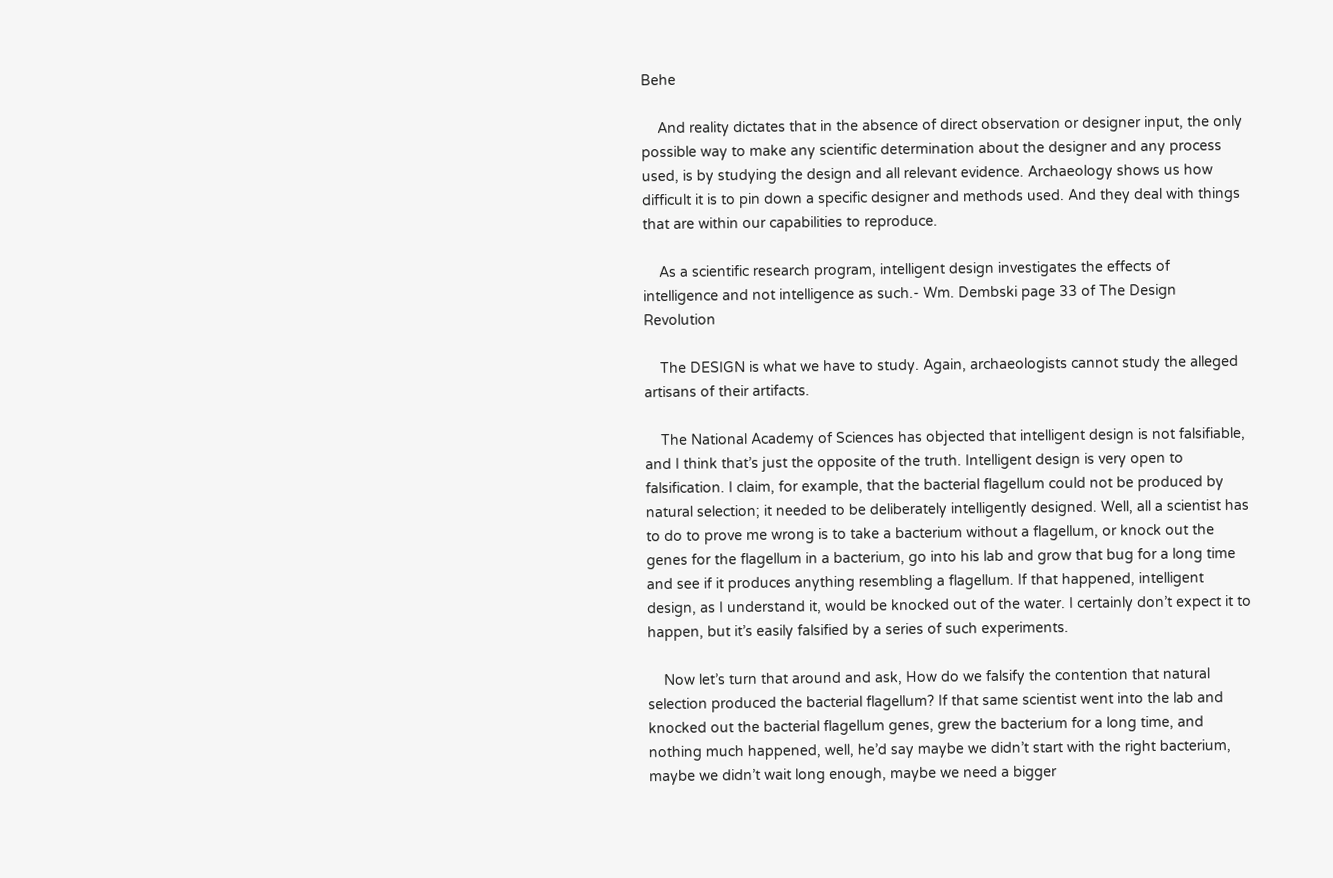Behe

    And reality dictates that in the absence of direct observation or designer input, the only possible way to make any scientific determination about the designer and any process used, is by studying the design and all relevant evidence. Archaeology shows us how difficult it is to pin down a specific designer and methods used. And they deal with things that are within our capabilities to reproduce.

    As a scientific research program, intelligent design investigates the effects of intelligence and not intelligence as such.- Wm. Dembski page 33 of The Design Revolution

    The DESIGN is what we have to study. Again, archaeologists cannot study the alleged artisans of their artifacts.

    The National Academy of Sciences has objected that intelligent design is not falsifiable, and I think that’s just the opposite of the truth. Intelligent design is very open to falsification. I claim, for example, that the bacterial flagellum could not be produced by natural selection; it needed to be deliberately intelligently designed. Well, all a scientist has to do to prove me wrong is to take a bacterium without a flagellum, or knock out the genes for the flagellum in a bacterium, go into his lab and grow that bug for a long time and see if it produces anything resembling a flagellum. If that happened, intelligent design, as I understand it, would be knocked out of the water. I certainly don’t expect it to happen, but it’s easily falsified by a series of such experiments.

    Now let’s turn that around and ask, How do we falsify the contention that natural selection produced the bacterial flagellum? If that same scientist went into the lab and knocked out the bacterial flagellum genes, grew the bacterium for a long time, and nothing much happened, well, he’d say maybe we didn’t start with the right bacterium, maybe we didn’t wait long enough, maybe we need a bigger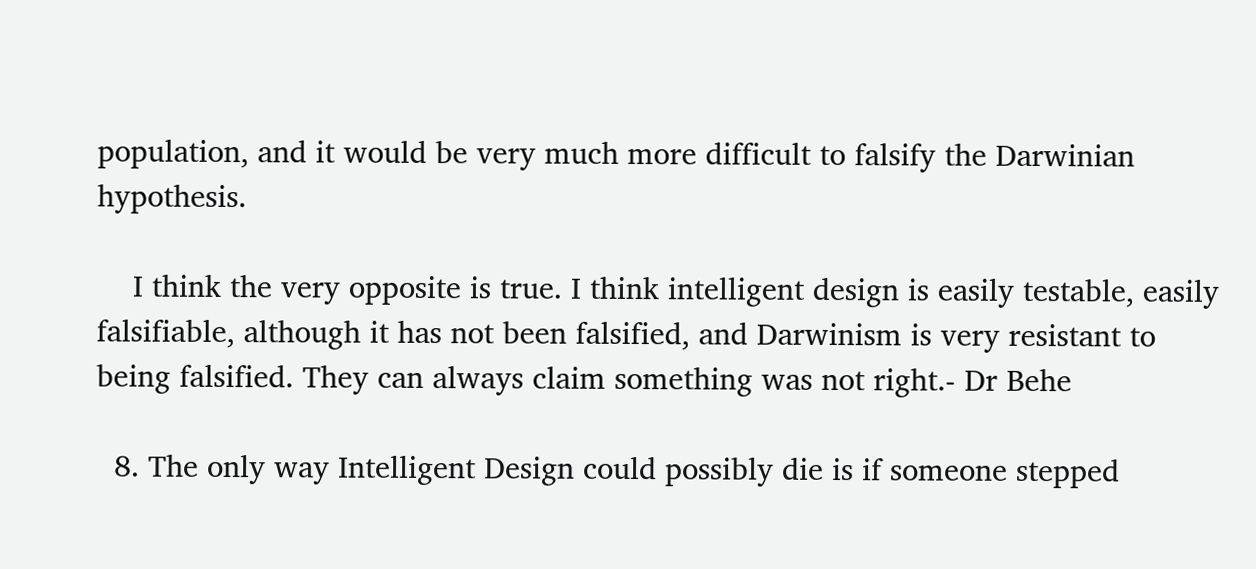population, and it would be very much more difficult to falsify the Darwinian hypothesis.

    I think the very opposite is true. I think intelligent design is easily testable, easily falsifiable, although it has not been falsified, and Darwinism is very resistant to being falsified. They can always claim something was not right.- Dr Behe

  8. The only way Intelligent Design could possibly die is if someone stepped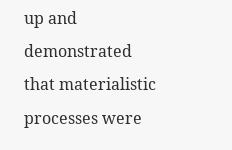up and demonstrated that materialistic processes were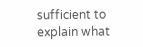sufficient to explain what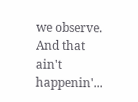we observe. And that ain't happenin'...